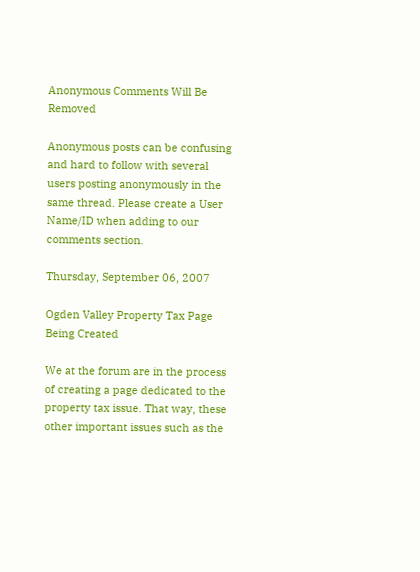Anonymous Comments Will Be Removed

Anonymous posts can be confusing and hard to follow with several users posting anonymously in the same thread. Please create a User Name/ID when adding to our comments section.

Thursday, September 06, 2007

Ogden Valley Property Tax Page Being Created

We at the forum are in the process of creating a page dedicated to the property tax issue. That way, these other important issues such as the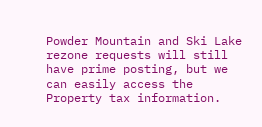Powder Mountain and Ski Lake rezone requests will still have prime posting, but we can easily access the Property tax information.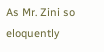As Mr. Zini so eloquently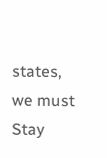states, we must Stay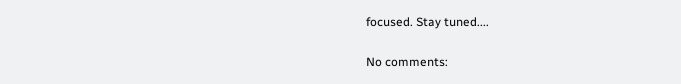focused. Stay tuned....

No comments: